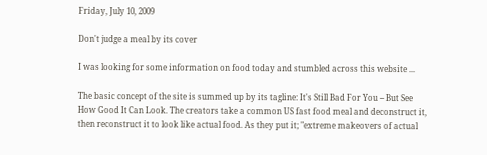Friday, July 10, 2009

Don't judge a meal by its cover

I was looking for some information on food today and stumbled across this website ...

The basic concept of the site is summed up by its tagline: It's Still Bad For You -- But See How Good It Can Look. The creators take a common US fast food meal and deconstruct it, then reconstruct it to look like actual food. As they put it; "extreme makeovers of actual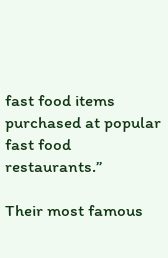fast food items purchased at popular fast food restaurants.”

Their most famous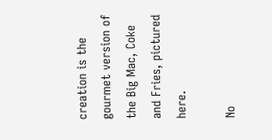creation is the gourmet version of the Big Mac, Coke and Fries, pictured here.

No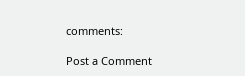comments:

Post a Comment